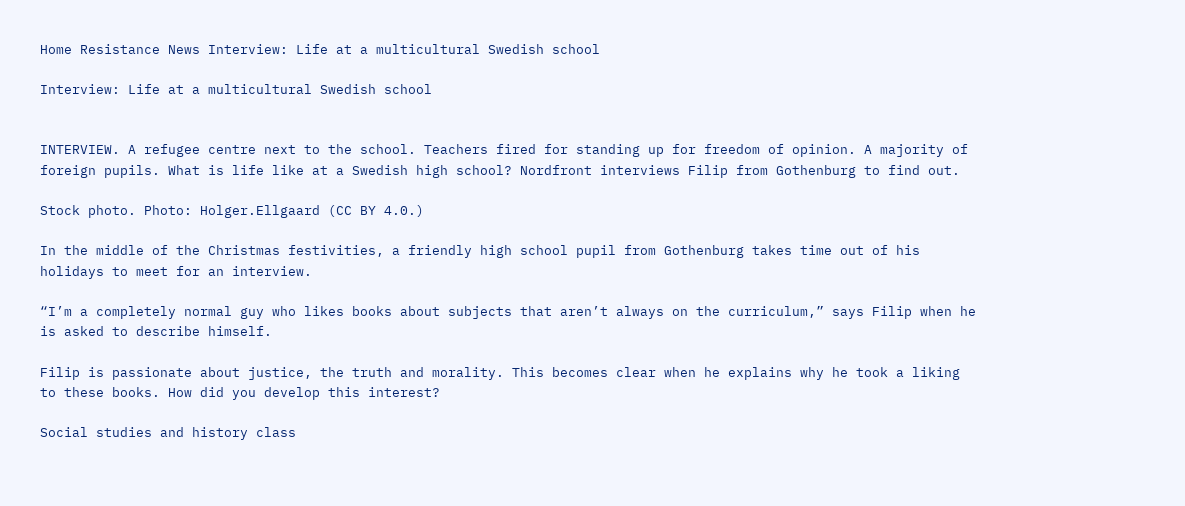Home Resistance News Interview: Life at a multicultural Swedish school

Interview: Life at a multicultural Swedish school


INTERVIEW. A refugee centre next to the school. Teachers fired for standing up for freedom of opinion. A majority of foreign pupils. What is life like at a Swedish high school? Nordfront interviews Filip from Gothenburg to find out.

Stock photo. Photo: Holger.Ellgaard (CC BY 4.0.)

In the middle of the Christmas festivities, a friendly high school pupil from Gothenburg takes time out of his holidays to meet for an interview.

“I’m a completely normal guy who likes books about subjects that aren’t always on the curriculum,” says Filip when he is asked to describe himself.

Filip is passionate about justice, the truth and morality. This becomes clear when he explains why he took a liking to these books. How did you develop this interest?

Social studies and history class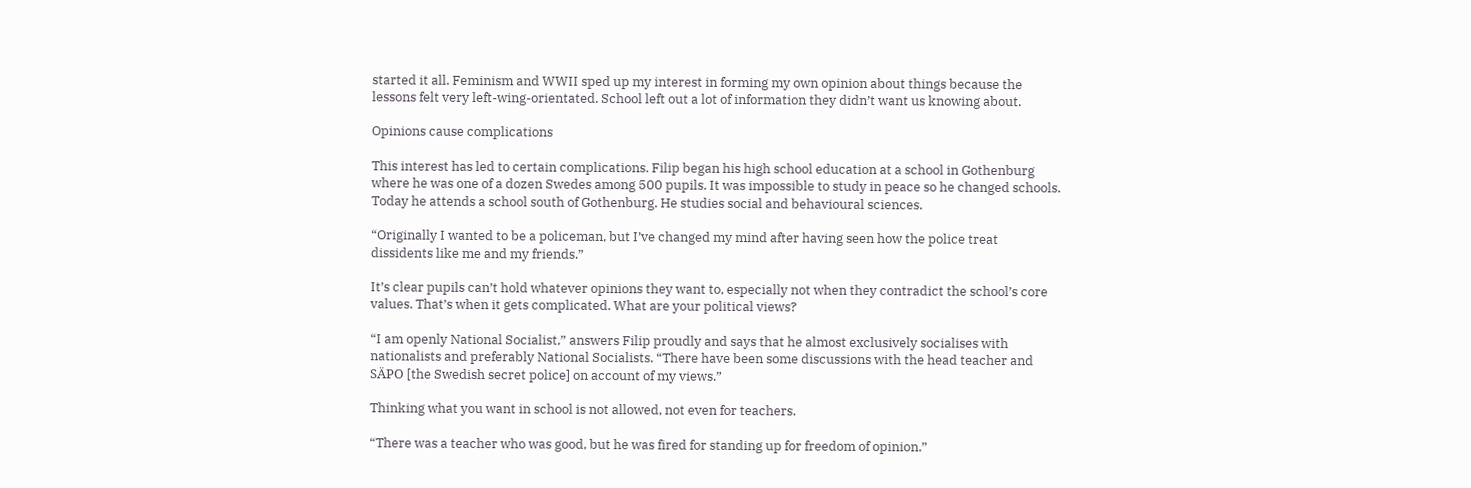started it all. Feminism and WWII sped up my interest in forming my own opinion about things because the lessons felt very left-wing-orientated. School left out a lot of information they didn’t want us knowing about.

Opinions cause complications

This interest has led to certain complications. Filip began his high school education at a school in Gothenburg where he was one of a dozen Swedes among 500 pupils. It was impossible to study in peace so he changed schools. Today he attends a school south of Gothenburg. He studies social and behavioural sciences.

“Originally I wanted to be a policeman, but I’ve changed my mind after having seen how the police treat dissidents like me and my friends.”

It’s clear pupils can’t hold whatever opinions they want to, especially not when they contradict the school’s core values. That’s when it gets complicated. What are your political views?

“I am openly National Socialist,” answers Filip proudly and says that he almost exclusively socialises with nationalists and preferably National Socialists. “There have been some discussions with the head teacher and SÄPO [the Swedish secret police] on account of my views.”

Thinking what you want in school is not allowed, not even for teachers.

“There was a teacher who was good, but he was fired for standing up for freedom of opinion.”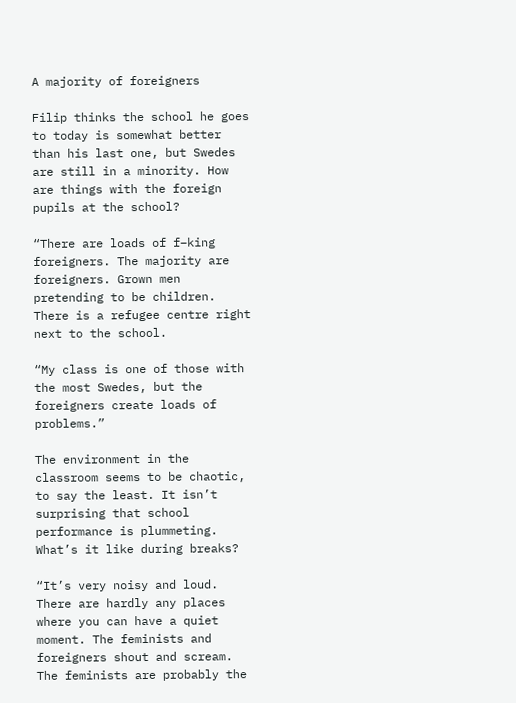A majority of foreigners

Filip thinks the school he goes to today is somewhat better than his last one, but Swedes are still in a minority. How are things with the foreign pupils at the school?

“There are loads of f–king foreigners. The majority are foreigners. Grown men pretending to be children. There is a refugee centre right next to the school.

“My class is one of those with the most Swedes, but the foreigners create loads of problems.”

The environment in the classroom seems to be chaotic, to say the least. It isn’t surprising that school performance is plummeting. What’s it like during breaks?

“It’s very noisy and loud. There are hardly any places where you can have a quiet moment. The feminists and foreigners shout and scream. The feminists are probably the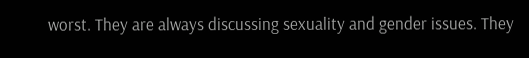worst. They are always discussing sexuality and gender issues. They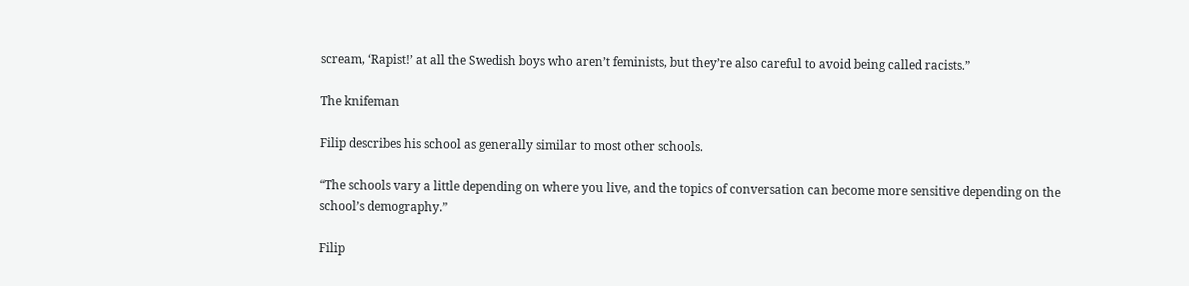scream, ‘Rapist!’ at all the Swedish boys who aren’t feminists, but they’re also careful to avoid being called racists.”

The knifeman

Filip describes his school as generally similar to most other schools.

“The schools vary a little depending on where you live, and the topics of conversation can become more sensitive depending on the school’s demography.”

Filip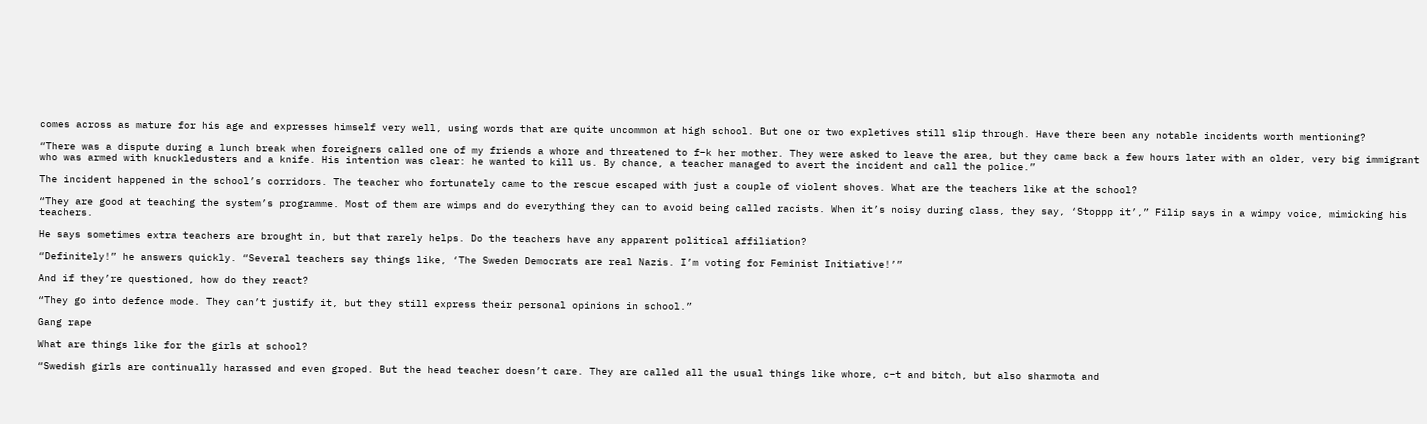comes across as mature for his age and expresses himself very well, using words that are quite uncommon at high school. But one or two expletives still slip through. Have there been any notable incidents worth mentioning?

“There was a dispute during a lunch break when foreigners called one of my friends a whore and threatened to f–k her mother. They were asked to leave the area, but they came back a few hours later with an older, very big immigrant who was armed with knuckledusters and a knife. His intention was clear: he wanted to kill us. By chance, a teacher managed to avert the incident and call the police.”

The incident happened in the school’s corridors. The teacher who fortunately came to the rescue escaped with just a couple of violent shoves. What are the teachers like at the school?

“They are good at teaching the system’s programme. Most of them are wimps and do everything they can to avoid being called racists. When it’s noisy during class, they say, ‘Stoppp it’,” Filip says in a wimpy voice, mimicking his teachers.

He says sometimes extra teachers are brought in, but that rarely helps. Do the teachers have any apparent political affiliation?

“Definitely!” he answers quickly. “Several teachers say things like, ‘The Sweden Democrats are real Nazis. I’m voting for Feminist Initiative!’”

And if they’re questioned, how do they react?

“They go into defence mode. They can’t justify it, but they still express their personal opinions in school.”

Gang rape

What are things like for the girls at school?

“Swedish girls are continually harassed and even groped. But the head teacher doesn’t care. They are called all the usual things like whore, c–t and bitch, but also sharmota and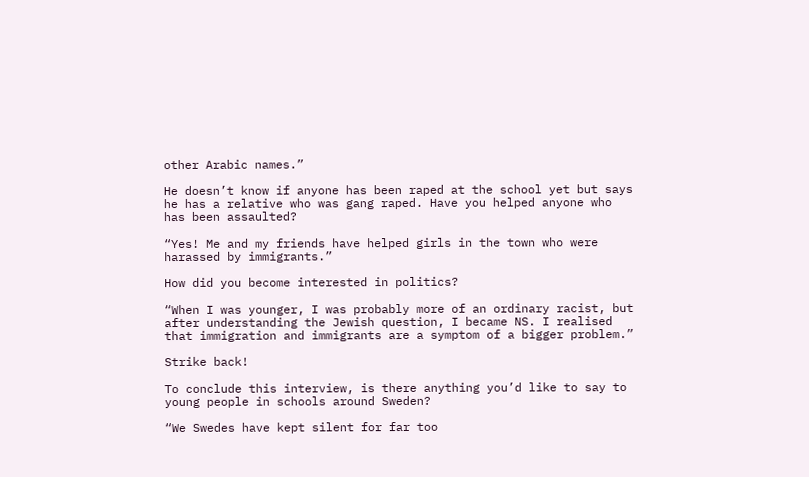other Arabic names.”

He doesn’t know if anyone has been raped at the school yet but says he has a relative who was gang raped. Have you helped anyone who has been assaulted?

“Yes! Me and my friends have helped girls in the town who were harassed by immigrants.”

How did you become interested in politics?

“When I was younger, I was probably more of an ordinary racist, but after understanding the Jewish question, I became NS. I realised that immigration and immigrants are a symptom of a bigger problem.”

Strike back!

To conclude this interview, is there anything you’d like to say to young people in schools around Sweden?

“We Swedes have kept silent for far too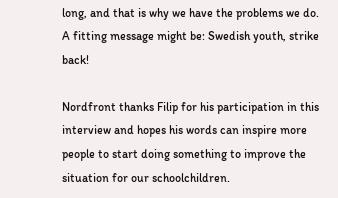long, and that is why we have the problems we do. A fitting message might be: Swedish youth, strike back!

Nordfront thanks Filip for his participation in this interview and hopes his words can inspire more people to start doing something to improve the situation for our schoolchildren.